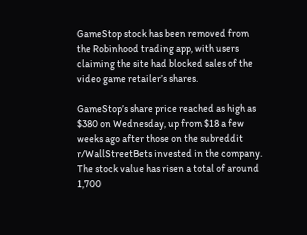GameStop stock has been removed from the Robinhood trading app, with users claiming the site had blocked sales of the video game retailer’s shares.

GameStop’s share price reached as high as $380 on Wednesday, up from $18 a few weeks ago after those on the subreddit r/WallStreetBets invested in the company. The stock value has risen a total of around 1,700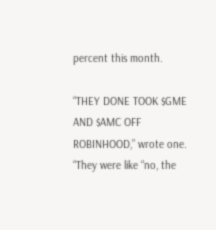percent this month.

“THEY DONE TOOK $GME AND $AMC OFF ROBINHOOD,” wrote one. “They were like “no, the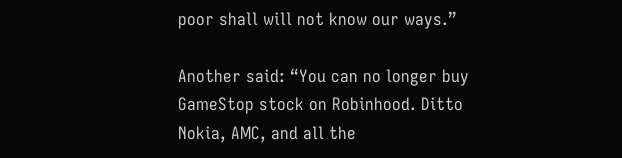poor shall will not know our ways.”

Another said: “You can no longer buy GameStop stock on Robinhood. Ditto Nokia, AMC, and all the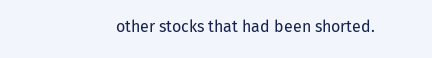other stocks that had been shorted.